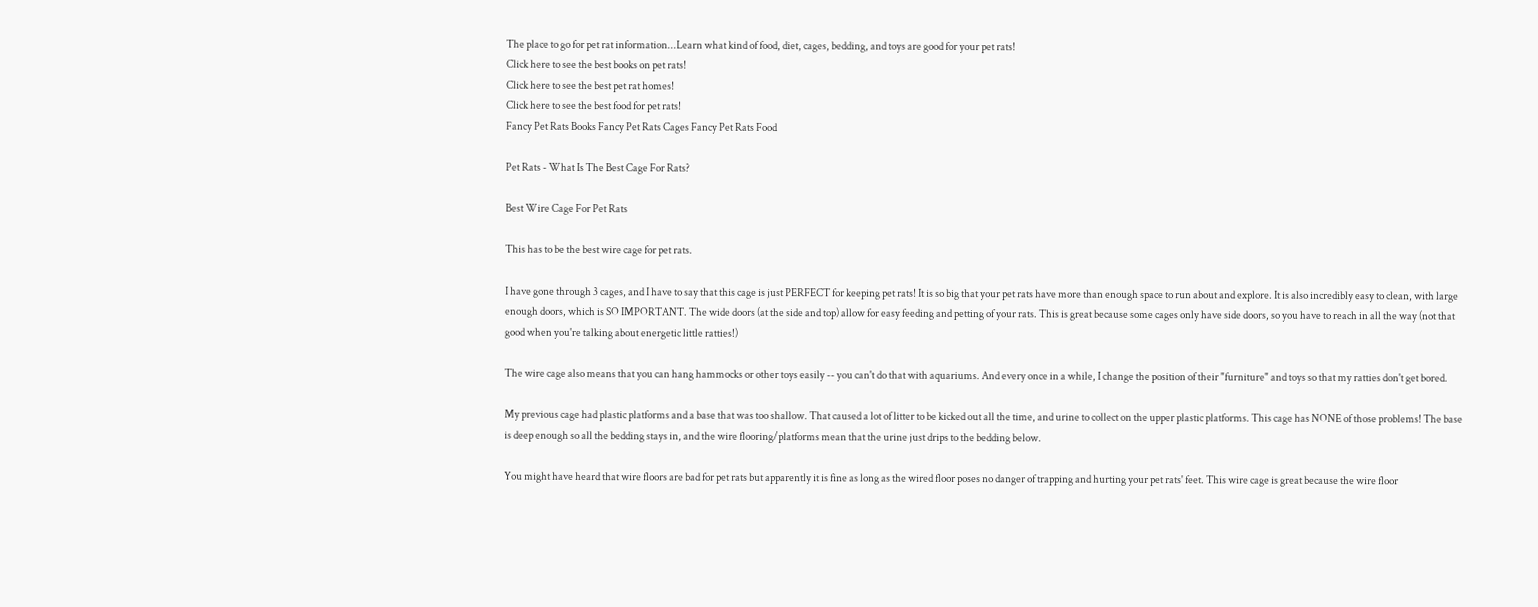The place to go for pet rat information...Learn what kind of food, diet, cages, bedding, and toys are good for your pet rats!
Click here to see the best books on pet rats!
Click here to see the best pet rat homes!
Click here to see the best food for pet rats!
Fancy Pet Rats Books Fancy Pet Rats Cages Fancy Pet Rats Food

Pet Rats - What Is The Best Cage For Rats?

Best Wire Cage For Pet Rats

This has to be the best wire cage for pet rats.

I have gone through 3 cages, and I have to say that this cage is just PERFECT for keeping pet rats! It is so big that your pet rats have more than enough space to run about and explore. It is also incredibly easy to clean, with large enough doors, which is SO IMPORTANT. The wide doors (at the side and top) allow for easy feeding and petting of your rats. This is great because some cages only have side doors, so you have to reach in all the way (not that good when you're talking about energetic little ratties!)

The wire cage also means that you can hang hammocks or other toys easily -- you can't do that with aquariums. And every once in a while, I change the position of their "furniture" and toys so that my ratties don't get bored.

My previous cage had plastic platforms and a base that was too shallow. That caused a lot of litter to be kicked out all the time, and urine to collect on the upper plastic platforms. This cage has NONE of those problems! The base is deep enough so all the bedding stays in, and the wire flooring/platforms mean that the urine just drips to the bedding below.

You might have heard that wire floors are bad for pet rats but apparently it is fine as long as the wired floor poses no danger of trapping and hurting your pet rats' feet. This wire cage is great because the wire floor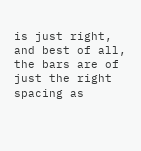is just right, and best of all, the bars are of just the right spacing as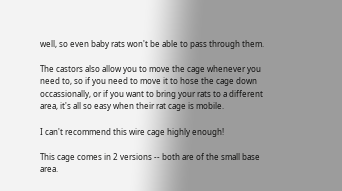well, so even baby rats won't be able to pass through them.

The castors also allow you to move the cage whenever you need to, so if you need to move it to hose the cage down occassionally, or if you want to bring your rats to a different area, it's all so easy when their rat cage is mobile.

I can't recommend this wire cage highly enough!

This cage comes in 2 versions -- both are of the small base area.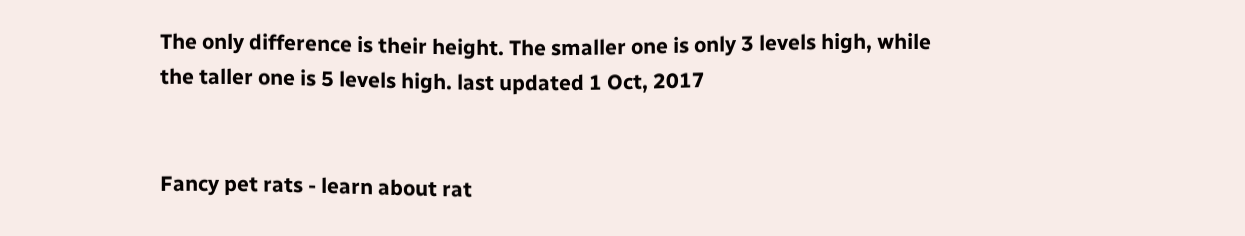The only difference is their height. The smaller one is only 3 levels high, while the taller one is 5 levels high. last updated 1 Oct, 2017


Fancy pet rats - learn about rat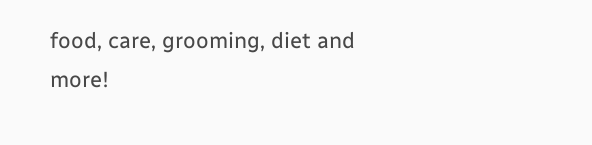food, care, grooming, diet and more!